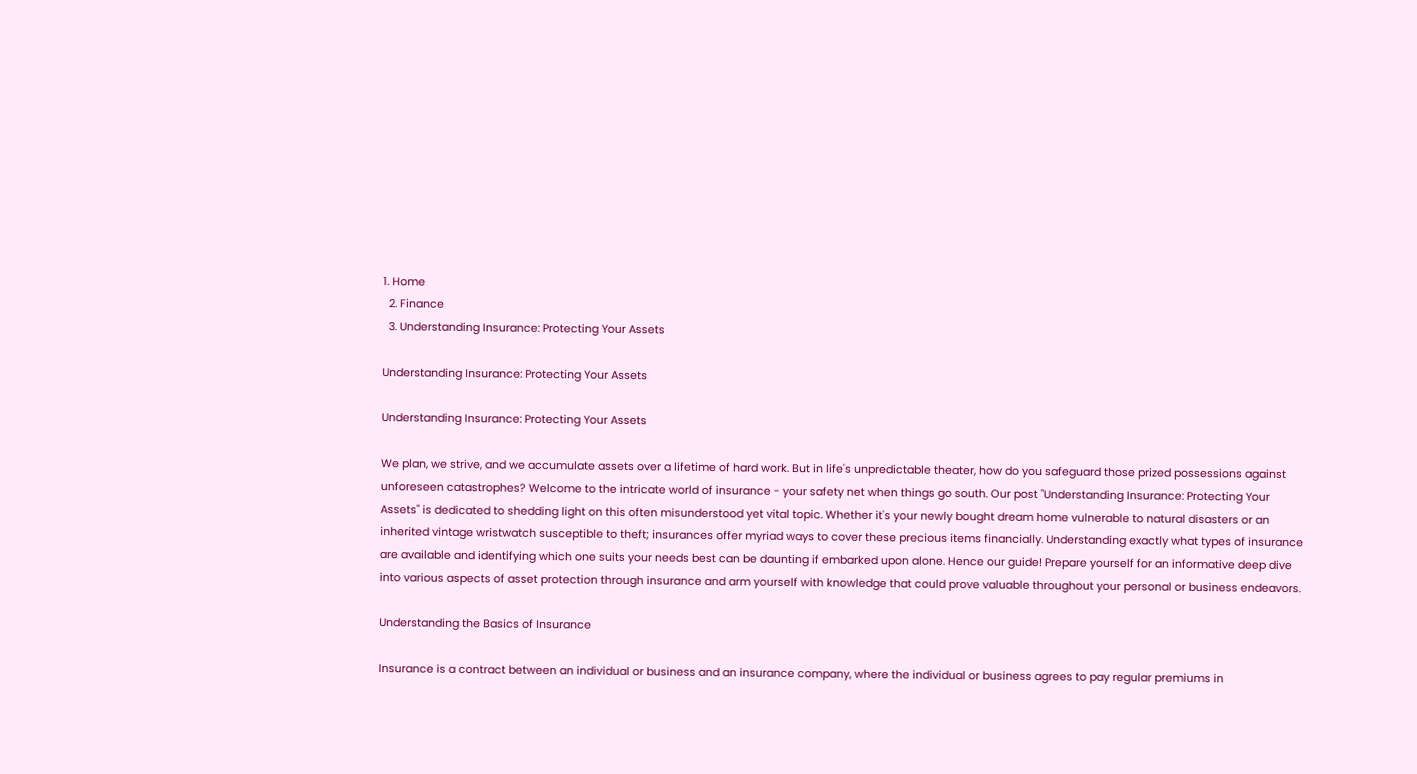1. Home
  2. Finance
  3. Understanding Insurance: Protecting Your Assets

Understanding Insurance: Protecting Your Assets

Understanding Insurance: Protecting Your Assets

We plan, we strive, and we accumulate assets over a lifetime of hard work. But in life's unpredictable theater, how do you safeguard those prized possessions against unforeseen catastrophes? Welcome to the intricate world of insurance - your safety net when things go south. Our post "Understanding Insurance: Protecting Your Assets" is dedicated to shedding light on this often misunderstood yet vital topic. Whether it's your newly bought dream home vulnerable to natural disasters or an inherited vintage wristwatch susceptible to theft; insurances offer myriad ways to cover these precious items financially. Understanding exactly what types of insurance are available and identifying which one suits your needs best can be daunting if embarked upon alone. Hence our guide! Prepare yourself for an informative deep dive into various aspects of asset protection through insurance and arm yourself with knowledge that could prove valuable throughout your personal or business endeavors.

Understanding the Basics of Insurance

Insurance is a contract between an individual or business and an insurance company, where the individual or business agrees to pay regular premiums in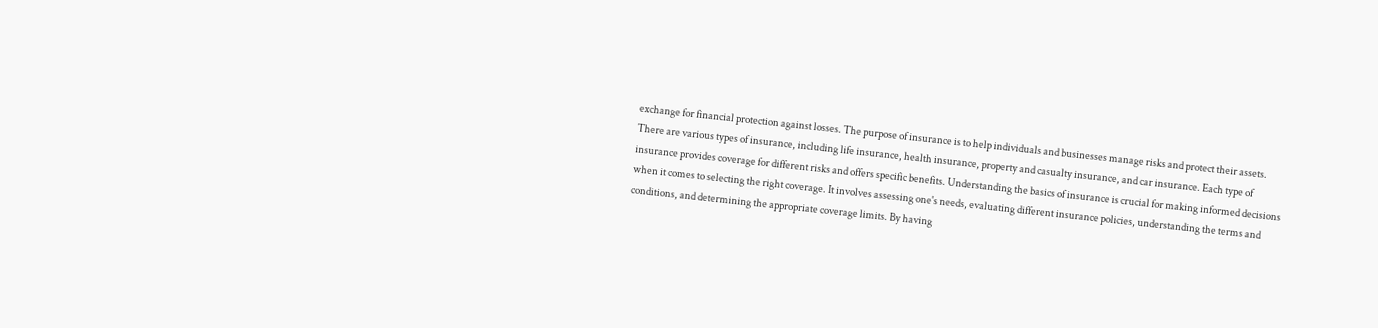exchange for financial protection against losses. The purpose of insurance is to help individuals and businesses manage risks and protect their assets. There are various types of insurance, including life insurance, health insurance, property and casualty insurance, and car insurance. Each type of insurance provides coverage for different risks and offers specific benefits. Understanding the basics of insurance is crucial for making informed decisions when it comes to selecting the right coverage. It involves assessing one's needs, evaluating different insurance policies, understanding the terms and conditions, and determining the appropriate coverage limits. By having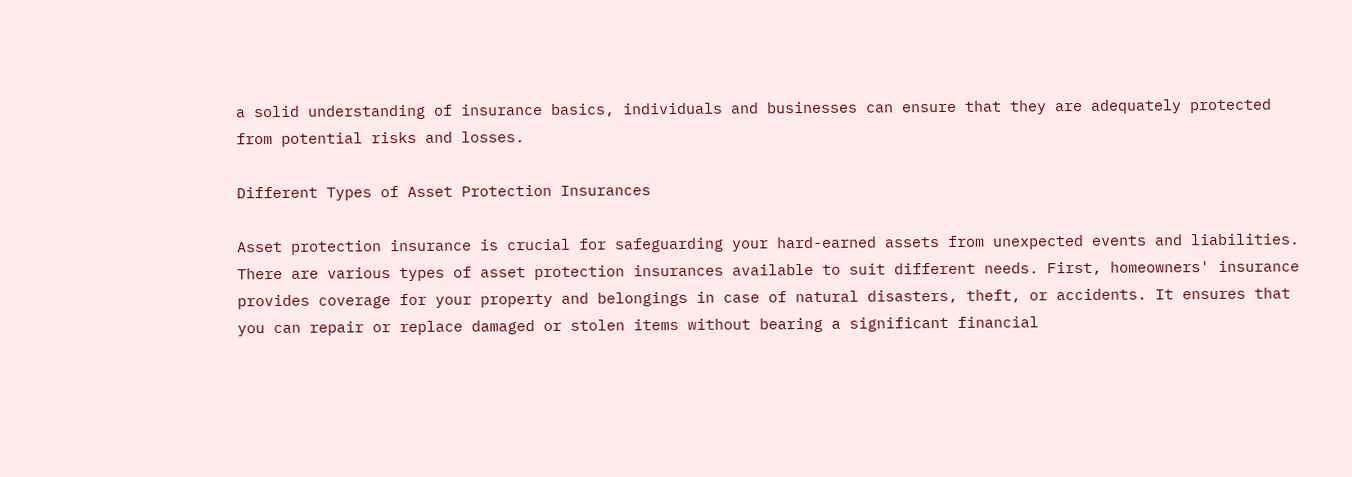a solid understanding of insurance basics, individuals and businesses can ensure that they are adequately protected from potential risks and losses.

Different Types of Asset Protection Insurances

Asset protection insurance is crucial for safeguarding your hard-earned assets from unexpected events and liabilities. There are various types of asset protection insurances available to suit different needs. First, homeowners' insurance provides coverage for your property and belongings in case of natural disasters, theft, or accidents. It ensures that you can repair or replace damaged or stolen items without bearing a significant financial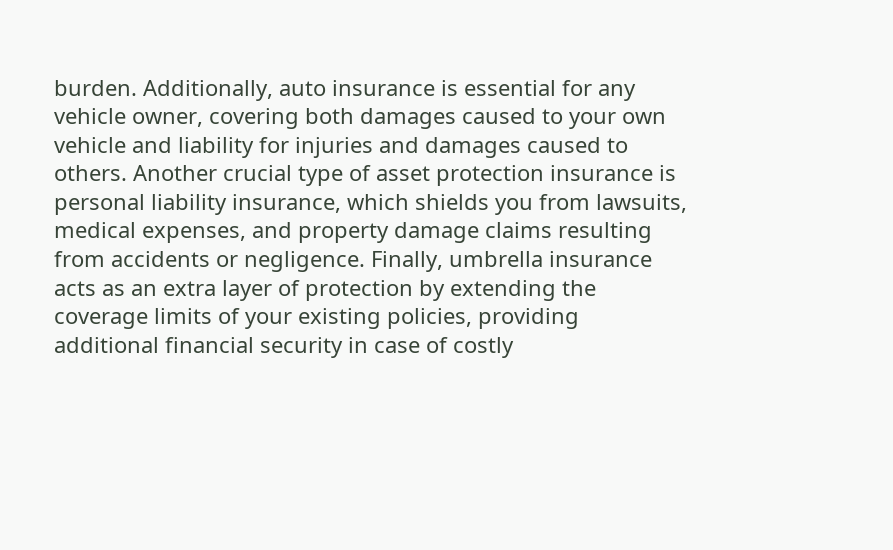burden. Additionally, auto insurance is essential for any vehicle owner, covering both damages caused to your own vehicle and liability for injuries and damages caused to others. Another crucial type of asset protection insurance is personal liability insurance, which shields you from lawsuits, medical expenses, and property damage claims resulting from accidents or negligence. Finally, umbrella insurance acts as an extra layer of protection by extending the coverage limits of your existing policies, providing additional financial security in case of costly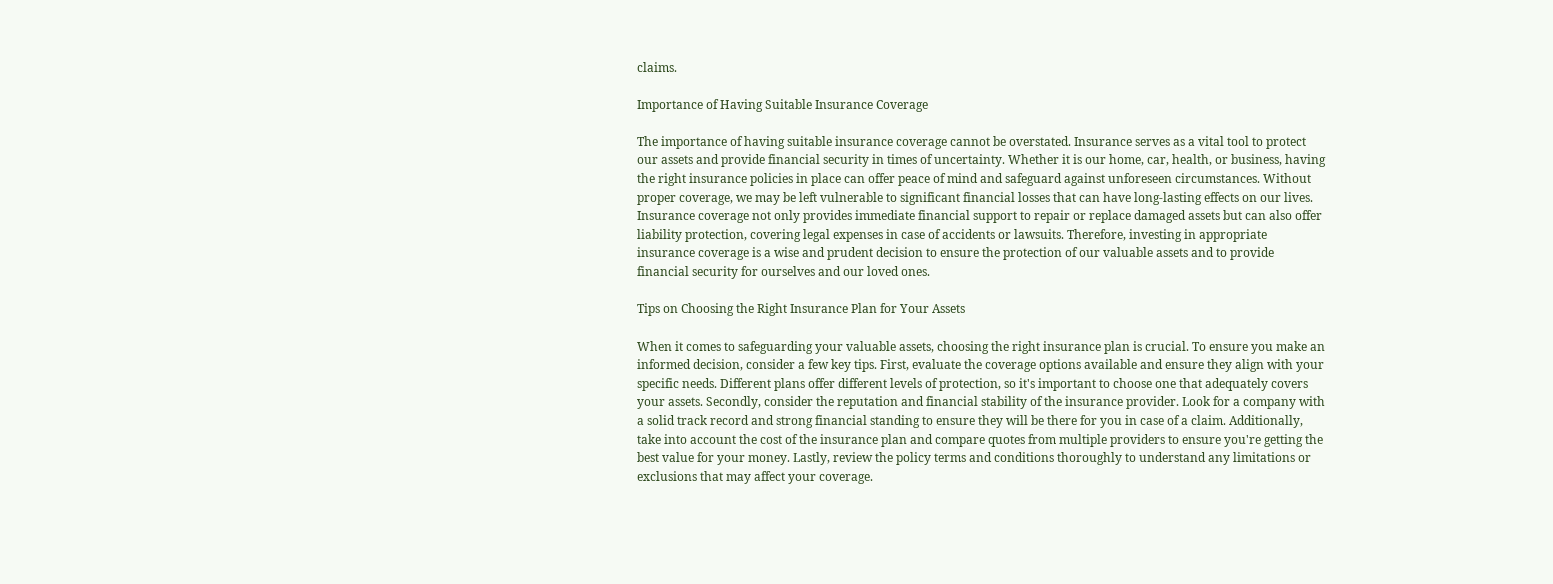claims.

Importance of Having Suitable Insurance Coverage

The importance of having suitable insurance coverage cannot be overstated. Insurance serves as a vital tool to protect our assets and provide financial security in times of uncertainty. Whether it is our home, car, health, or business, having the right insurance policies in place can offer peace of mind and safeguard against unforeseen circumstances. Without proper coverage, we may be left vulnerable to significant financial losses that can have long-lasting effects on our lives. Insurance coverage not only provides immediate financial support to repair or replace damaged assets but can also offer liability protection, covering legal expenses in case of accidents or lawsuits. Therefore, investing in appropriate insurance coverage is a wise and prudent decision to ensure the protection of our valuable assets and to provide financial security for ourselves and our loved ones.

Tips on Choosing the Right Insurance Plan for Your Assets

When it comes to safeguarding your valuable assets, choosing the right insurance plan is crucial. To ensure you make an informed decision, consider a few key tips. First, evaluate the coverage options available and ensure they align with your specific needs. Different plans offer different levels of protection, so it's important to choose one that adequately covers your assets. Secondly, consider the reputation and financial stability of the insurance provider. Look for a company with a solid track record and strong financial standing to ensure they will be there for you in case of a claim. Additionally, take into account the cost of the insurance plan and compare quotes from multiple providers to ensure you're getting the best value for your money. Lastly, review the policy terms and conditions thoroughly to understand any limitations or exclusions that may affect your coverage.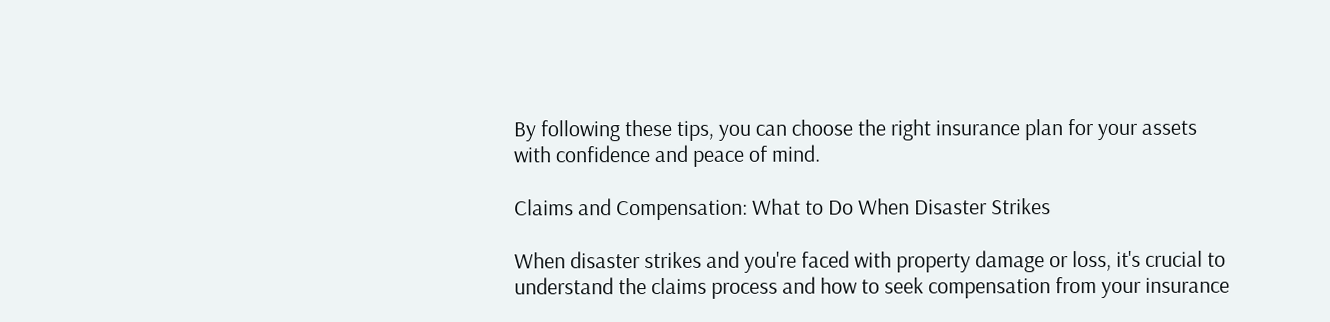By following these tips, you can choose the right insurance plan for your assets with confidence and peace of mind.

Claims and Compensation: What to Do When Disaster Strikes

When disaster strikes and you're faced with property damage or loss, it's crucial to understand the claims process and how to seek compensation from your insurance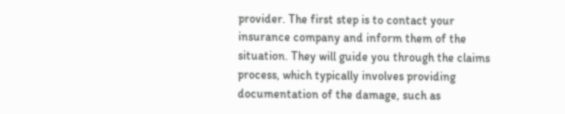provider. The first step is to contact your insurance company and inform them of the situation. They will guide you through the claims process, which typically involves providing documentation of the damage, such as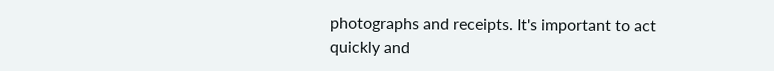photographs and receipts. It's important to act quickly and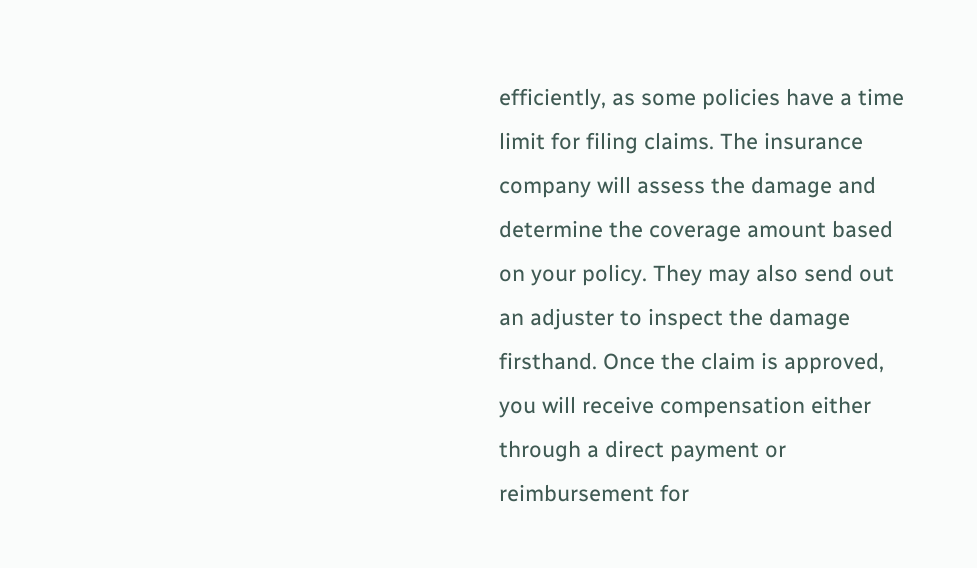efficiently, as some policies have a time limit for filing claims. The insurance company will assess the damage and determine the coverage amount based on your policy. They may also send out an adjuster to inspect the damage firsthand. Once the claim is approved, you will receive compensation either through a direct payment or reimbursement for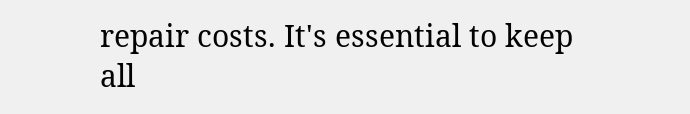repair costs. It's essential to keep all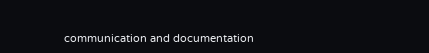communication and documentation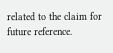related to the claim for future reference.